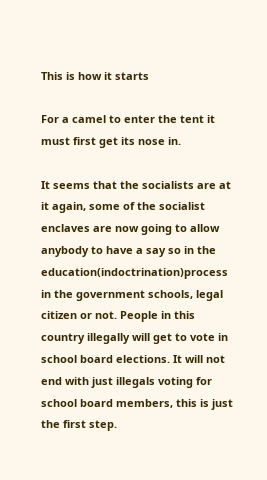This is how it starts

For a camel to enter the tent it must first get its nose in.

It seems that the socialists are at it again, some of the socialist enclaves are now going to allow anybody to have a say so in the education(indoctrination)process in the government schools, legal citizen or not. People in this country illegally will get to vote in school board elections. It will not end with just illegals voting for school board members, this is just the first step.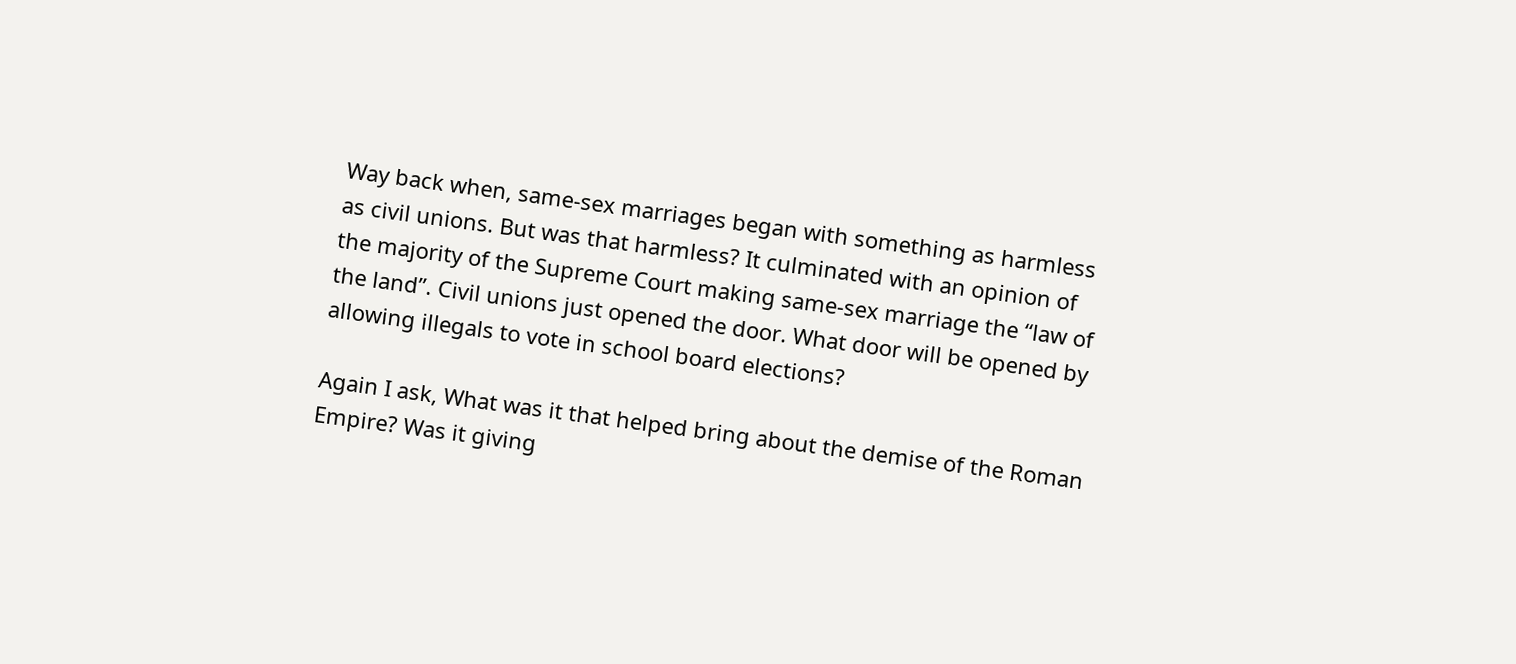Way back when, same-sex marriages began with something as harmless as civil unions. But was that harmless? It culminated with an opinion of the majority of the Supreme Court making same-sex marriage the “law of the land”. Civil unions just opened the door. What door will be opened by allowing illegals to vote in school board elections?

Again I ask, What was it that helped bring about the demise of the Roman Empire? Was it giving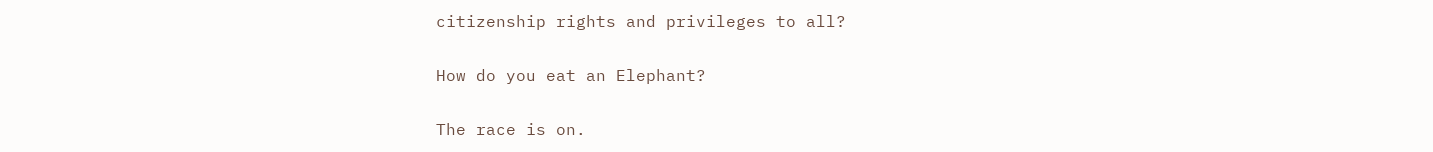citizenship rights and privileges to all?

How do you eat an Elephant?

The race is on.